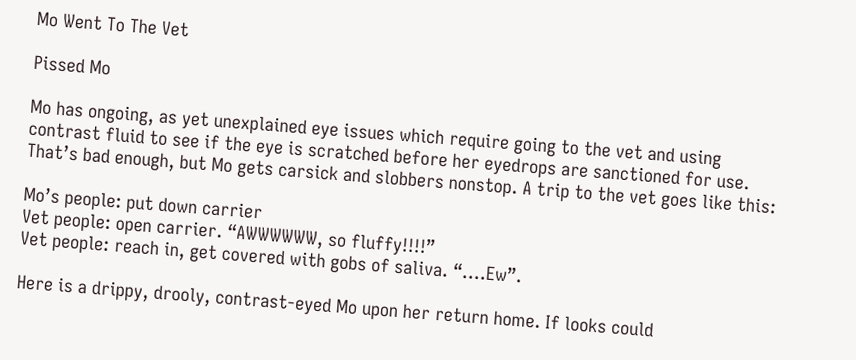Mo Went To The Vet

Pissed Mo

Mo has ongoing, as yet unexplained eye issues which require going to the vet and using contrast fluid to see if the eye is scratched before her eyedrops are sanctioned for use. That’s bad enough, but Mo gets carsick and slobbers nonstop. A trip to the vet goes like this:

Mo’s people: put down carrier
Vet people: open carrier. “AWWWWWW, so fluffy!!!!”
Vet people: reach in, get covered with gobs of saliva. “….Ew”.

Here is a drippy, drooly, contrast-eyed Mo upon her return home. If looks could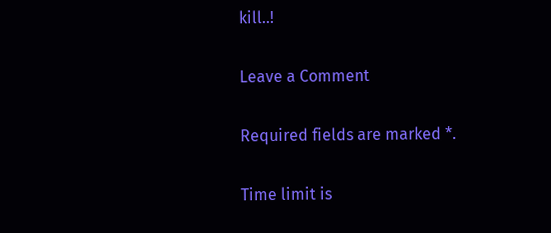kill..!

Leave a Comment

Required fields are marked *.

Time limit is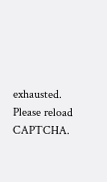exhausted. Please reload CAPTCHA.